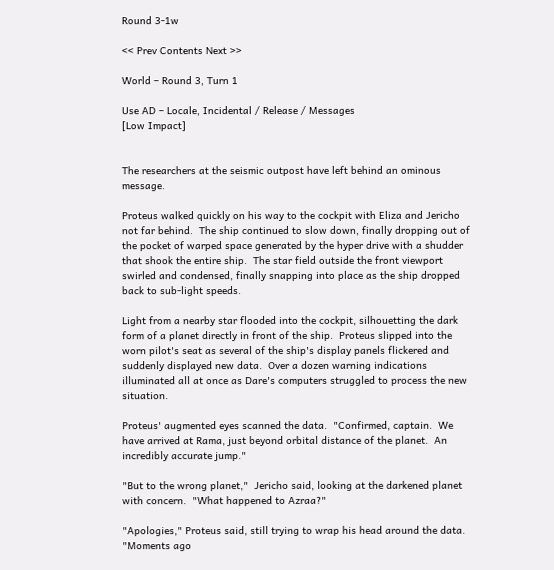Round 3-1w

<< Prev Contents Next >>

World – Round 3, Turn 1

Use AD – Locale, Incidental / Release / Messages
[Low Impact]


The researchers at the seismic outpost have left behind an ominous message.

Proteus walked quickly on his way to the cockpit with Eliza and Jericho not far behind.  The ship continued to slow down, finally dropping out of the pocket of warped space generated by the hyper drive with a shudder that shook the entire ship.  The star field outside the front viewport swirled and condensed, finally snapping into place as the ship dropped back to sub-light speeds.

Light from a nearby star flooded into the cockpit, silhouetting the dark form of a planet directly in front of the ship.  Proteus slipped into the worn pilot's seat as several of the ship's display panels flickered and suddenly displayed new data.  Over a dozen warning indications illuminated all at once as Dare's computers struggled to process the new situation.

Proteus' augmented eyes scanned the data.  "Confirmed, captain.  We have arrived at Rama, just beyond orbital distance of the planet.  An incredibly accurate jump."

"But to the wrong planet,"  Jericho said, looking at the darkened planet with concern.  "What happened to Azraa?"

"Apologies," Proteus said, still trying to wrap his head around the data.  "Moments ago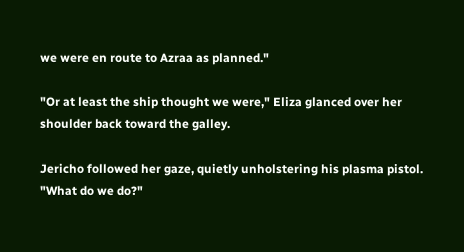we were en route to Azraa as planned."

"Or at least the ship thought we were," Eliza glanced over her shoulder back toward the galley.

Jericho followed her gaze, quietly unholstering his plasma pistol.  "What do we do?"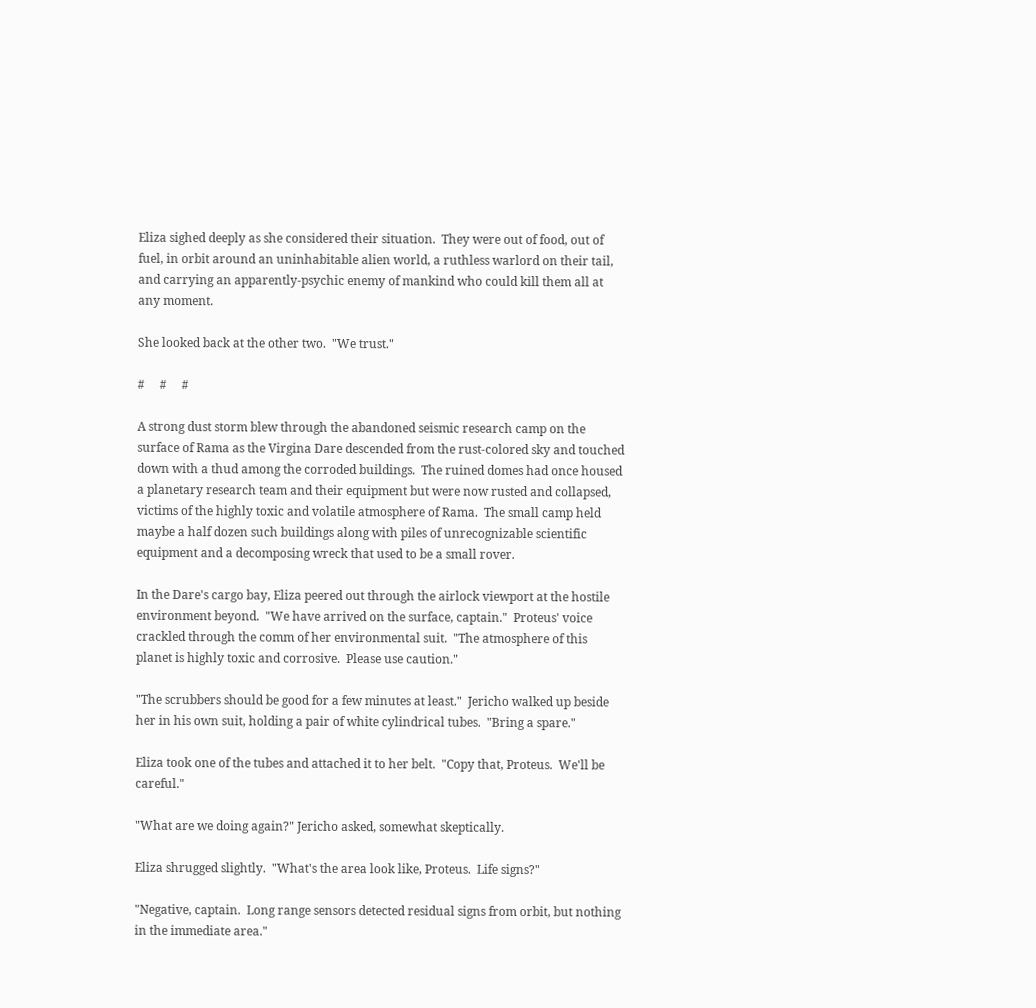Eliza sighed deeply as she considered their situation.  They were out of food, out of fuel, in orbit around an uninhabitable alien world, a ruthless warlord on their tail, and carrying an apparently-psychic enemy of mankind who could kill them all at any moment.

She looked back at the other two.  "We trust."

#     #     #

A strong dust storm blew through the abandoned seismic research camp on the surface of Rama as the Virgina Dare descended from the rust-colored sky and touched down with a thud among the corroded buildings.  The ruined domes had once housed a planetary research team and their equipment but were now rusted and collapsed, victims of the highly toxic and volatile atmosphere of Rama.  The small camp held maybe a half dozen such buildings along with piles of unrecognizable scientific equipment and a decomposing wreck that used to be a small rover.

In the Dare's cargo bay, Eliza peered out through the airlock viewport at the hostile environment beyond.  "We have arrived on the surface, captain."  Proteus' voice crackled through the comm of her environmental suit.  "The atmosphere of this planet is highly toxic and corrosive.  Please use caution."

"The scrubbers should be good for a few minutes at least."  Jericho walked up beside her in his own suit, holding a pair of white cylindrical tubes.  "Bring a spare."

Eliza took one of the tubes and attached it to her belt.  "Copy that, Proteus.  We'll be careful."

"What are we doing again?" Jericho asked, somewhat skeptically.

Eliza shrugged slightly.  "What's the area look like, Proteus.  Life signs?"

"Negative, captain.  Long range sensors detected residual signs from orbit, but nothing in the immediate area."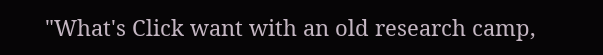"What's Click want with an old research camp,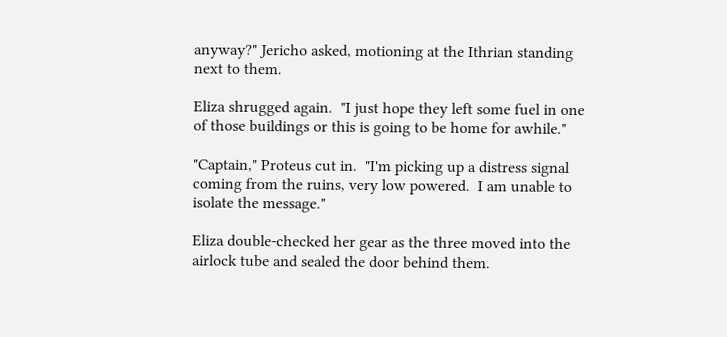anyway?" Jericho asked, motioning at the Ithrian standing next to them.

Eliza shrugged again.  "I just hope they left some fuel in one of those buildings or this is going to be home for awhile."

"Captain," Proteus cut in.  "I'm picking up a distress signal coming from the ruins, very low powered.  I am unable to isolate the message."

Eliza double-checked her gear as the three moved into the airlock tube and sealed the door behind them.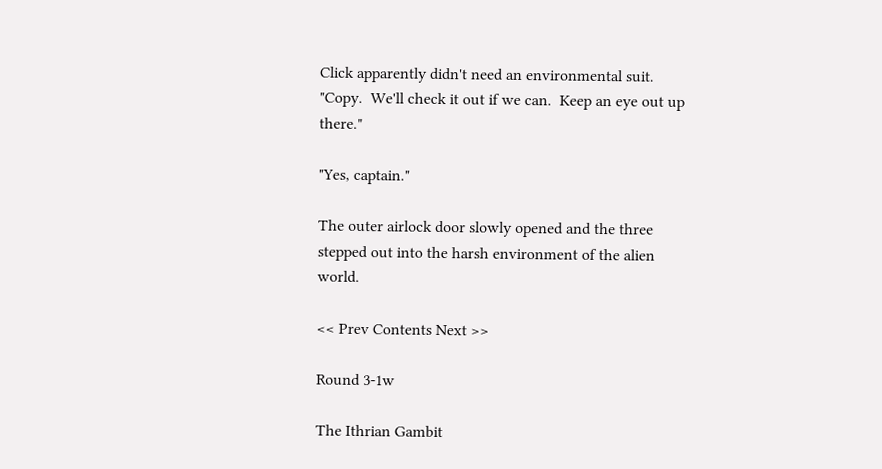Click apparently didn't need an environmental suit.  "Copy.  We'll check it out if we can.  Keep an eye out up there."

"Yes, captain."

The outer airlock door slowly opened and the three stepped out into the harsh environment of the alien world.

<< Prev Contents Next >>

Round 3-1w

The Ithrian Gambit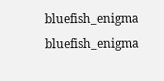bluefish_enigma bluefish_enigma